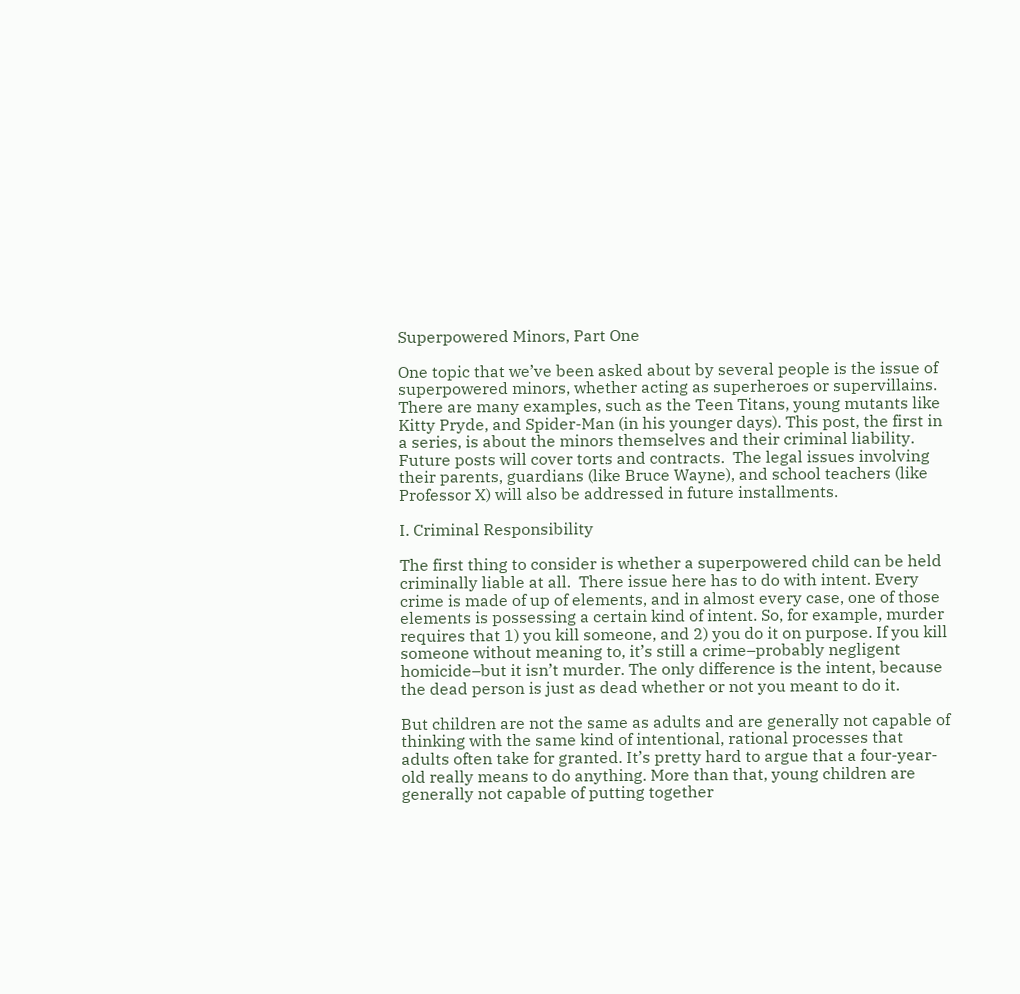Superpowered Minors, Part One

One topic that we’ve been asked about by several people is the issue of superpowered minors, whether acting as superheroes or supervillains.  There are many examples, such as the Teen Titans, young mutants like Kitty Pryde, and Spider-Man (in his younger days). This post, the first in a series, is about the minors themselves and their criminal liability.  Future posts will cover torts and contracts.  The legal issues involving their parents, guardians (like Bruce Wayne), and school teachers (like Professor X) will also be addressed in future installments.

I. Criminal Responsibility

The first thing to consider is whether a superpowered child can be held criminally liable at all.  There issue here has to do with intent. Every crime is made of up of elements, and in almost every case, one of those elements is possessing a certain kind of intent. So, for example, murder requires that 1) you kill someone, and 2) you do it on purpose. If you kill someone without meaning to, it’s still a crime–probably negligent homicide–but it isn’t murder. The only difference is the intent, because the dead person is just as dead whether or not you meant to do it.

But children are not the same as adults and are generally not capable of thinking with the same kind of intentional, rational processes that adults often take for granted. It’s pretty hard to argue that a four-year-old really means to do anything. More than that, young children are generally not capable of putting together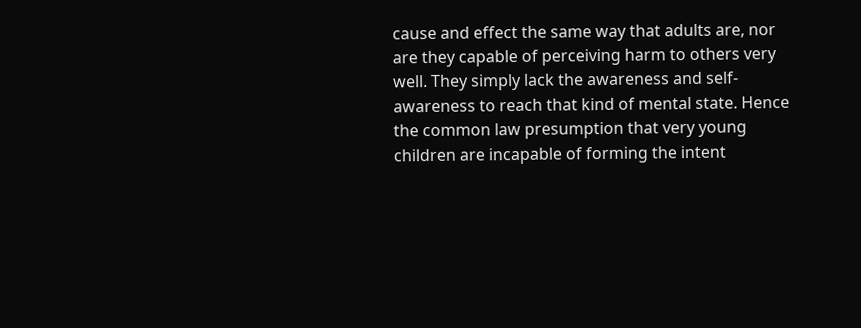cause and effect the same way that adults are, nor are they capable of perceiving harm to others very well. They simply lack the awareness and self-awareness to reach that kind of mental state. Hence the common law presumption that very young children are incapable of forming the intent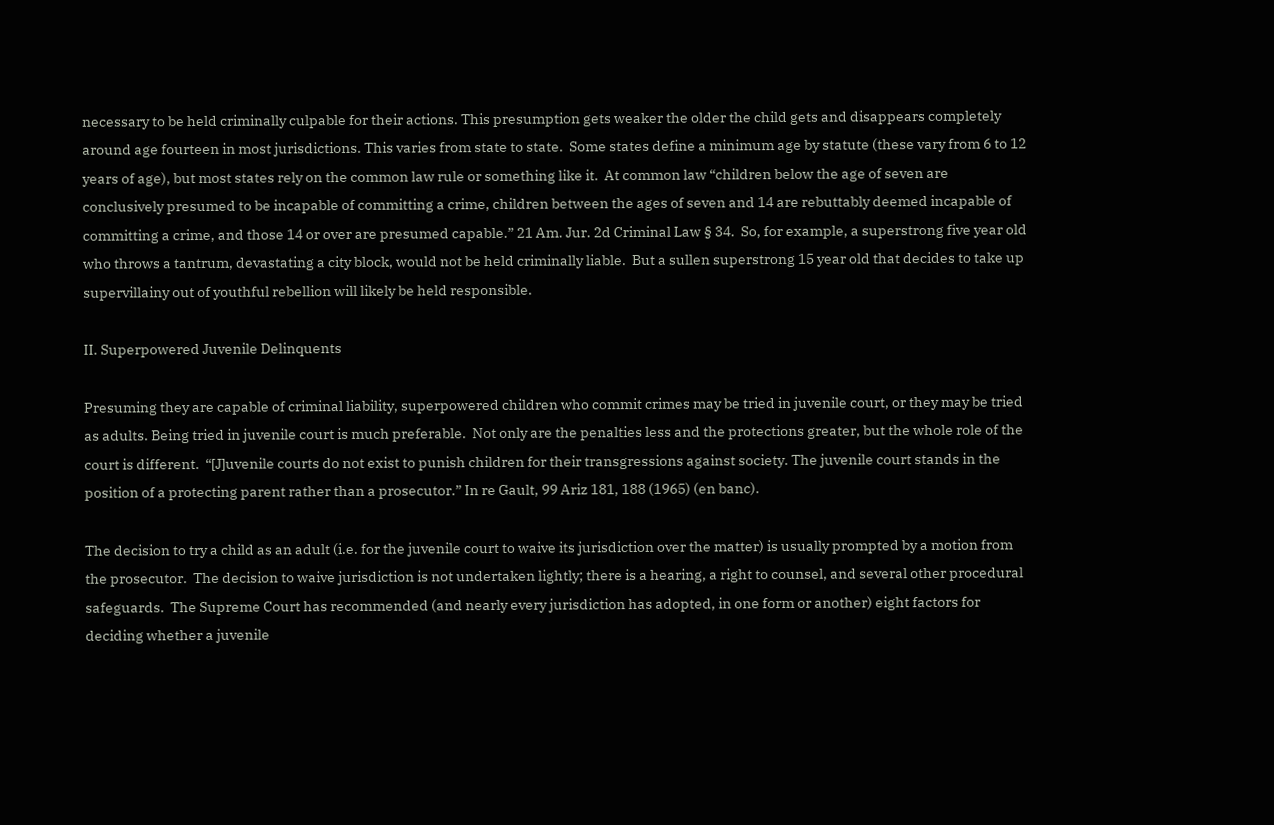necessary to be held criminally culpable for their actions. This presumption gets weaker the older the child gets and disappears completely around age fourteen in most jurisdictions. This varies from state to state.  Some states define a minimum age by statute (these vary from 6 to 12 years of age), but most states rely on the common law rule or something like it.  At common law “children below the age of seven are conclusively presumed to be incapable of committing a crime, children between the ages of seven and 14 are rebuttably deemed incapable of committing a crime, and those 14 or over are presumed capable.” 21 Am. Jur. 2d Criminal Law § 34.  So, for example, a superstrong five year old who throws a tantrum, devastating a city block, would not be held criminally liable.  But a sullen superstrong 15 year old that decides to take up supervillainy out of youthful rebellion will likely be held responsible.

II. Superpowered Juvenile Delinquents

Presuming they are capable of criminal liability, superpowered children who commit crimes may be tried in juvenile court, or they may be tried as adults. Being tried in juvenile court is much preferable.  Not only are the penalties less and the protections greater, but the whole role of the court is different.  “[J]uvenile courts do not exist to punish children for their transgressions against society. The juvenile court stands in the position of a protecting parent rather than a prosecutor.” In re Gault, 99 Ariz 181, 188 (1965) (en banc).

The decision to try a child as an adult (i.e. for the juvenile court to waive its jurisdiction over the matter) is usually prompted by a motion from the prosecutor.  The decision to waive jurisdiction is not undertaken lightly; there is a hearing, a right to counsel, and several other procedural safeguards.  The Supreme Court has recommended (and nearly every jurisdiction has adopted, in one form or another) eight factors for deciding whether a juvenile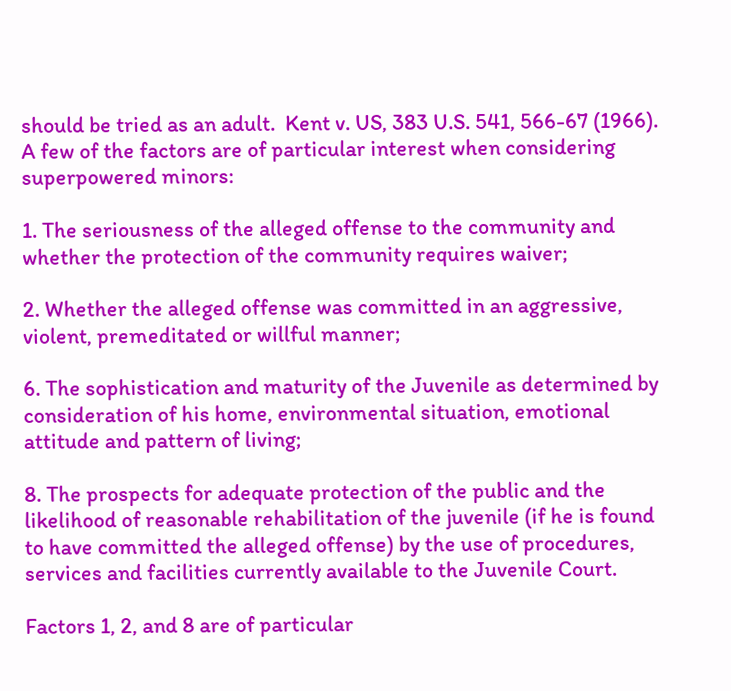should be tried as an adult.  Kent v. US, 383 U.S. 541, 566-67 (1966).  A few of the factors are of particular interest when considering superpowered minors:

1. The seriousness of the alleged offense to the community and whether the protection of the community requires waiver;

2. Whether the alleged offense was committed in an aggressive, violent, premeditated or willful manner;

6. The sophistication and maturity of the Juvenile as determined by consideration of his home, environmental situation, emotional attitude and pattern of living;

8. The prospects for adequate protection of the public and the likelihood of reasonable rehabilitation of the juvenile (if he is found to have committed the alleged offense) by the use of procedures, services and facilities currently available to the Juvenile Court.

Factors 1, 2, and 8 are of particular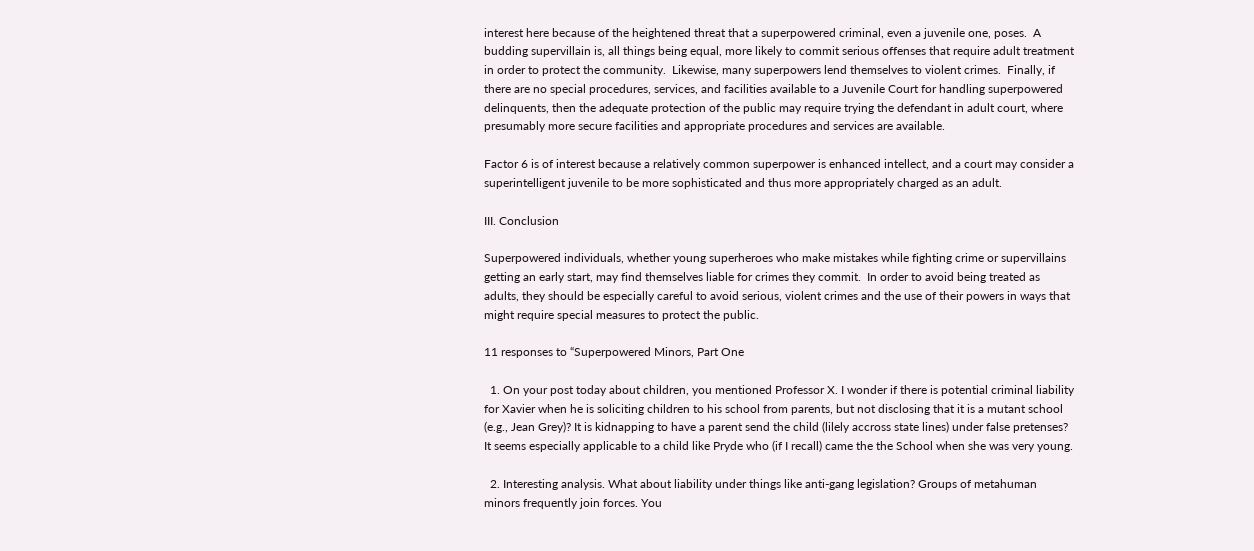interest here because of the heightened threat that a superpowered criminal, even a juvenile one, poses.  A budding supervillain is, all things being equal, more likely to commit serious offenses that require adult treatment in order to protect the community.  Likewise, many superpowers lend themselves to violent crimes.  Finally, if there are no special procedures, services, and facilities available to a Juvenile Court for handling superpowered delinquents, then the adequate protection of the public may require trying the defendant in adult court, where presumably more secure facilities and appropriate procedures and services are available.

Factor 6 is of interest because a relatively common superpower is enhanced intellect, and a court may consider a superintelligent juvenile to be more sophisticated and thus more appropriately charged as an adult.

III. Conclusion

Superpowered individuals, whether young superheroes who make mistakes while fighting crime or supervillains getting an early start, may find themselves liable for crimes they commit.  In order to avoid being treated as adults, they should be especially careful to avoid serious, violent crimes and the use of their powers in ways that might require special measures to protect the public.

11 responses to “Superpowered Minors, Part One

  1. On your post today about children, you mentioned Professor X. I wonder if there is potential criminal liability for Xavier when he is soliciting children to his school from parents, but not disclosing that it is a mutant school (e.g., Jean Grey)? It is kidnapping to have a parent send the child (lilely accross state lines) under false pretenses? It seems especially applicable to a child like Pryde who (if I recall) came the the School when she was very young.

  2. Interesting analysis. What about liability under things like anti-gang legislation? Groups of metahuman minors frequently join forces. You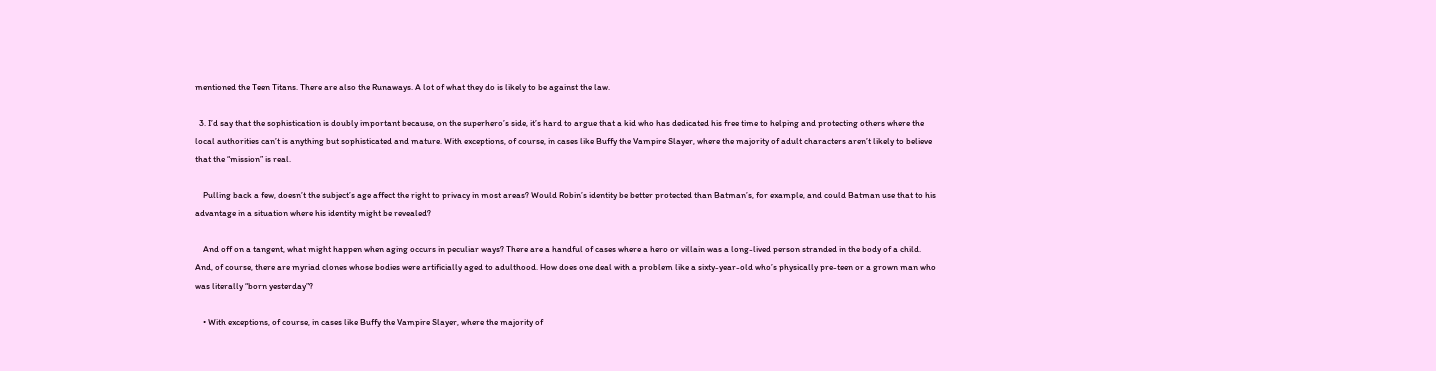mentioned the Teen Titans. There are also the Runaways. A lot of what they do is likely to be against the law.

  3. I’d say that the sophistication is doubly important because, on the superhero’s side, it’s hard to argue that a kid who has dedicated his free time to helping and protecting others where the local authorities can’t is anything but sophisticated and mature. With exceptions, of course, in cases like Buffy the Vampire Slayer, where the majority of adult characters aren’t likely to believe that the “mission” is real.

    Pulling back a few, doesn’t the subject’s age affect the right to privacy in most areas? Would Robin’s identity be better protected than Batman’s, for example, and could Batman use that to his advantage in a situation where his identity might be revealed?

    And off on a tangent, what might happen when aging occurs in peculiar ways? There are a handful of cases where a hero or villain was a long-lived person stranded in the body of a child. And, of course, there are myriad clones whose bodies were artificially aged to adulthood. How does one deal with a problem like a sixty-year-old who’s physically pre-teen or a grown man who was literally “born yesterday”?

    • With exceptions, of course, in cases like Buffy the Vampire Slayer, where the majority of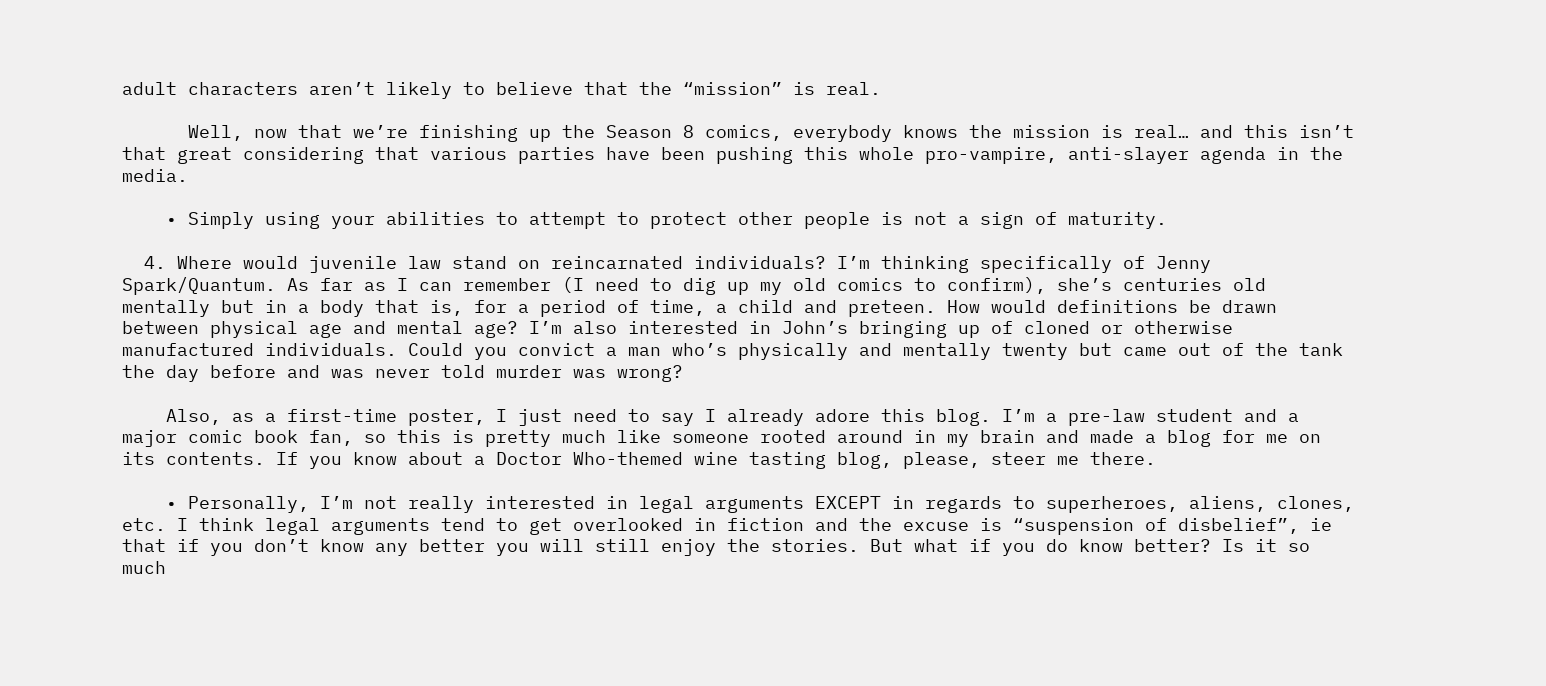adult characters aren’t likely to believe that the “mission” is real.

      Well, now that we’re finishing up the Season 8 comics, everybody knows the mission is real… and this isn’t that great considering that various parties have been pushing this whole pro-vampire, anti-slayer agenda in the media.

    • Simply using your abilities to attempt to protect other people is not a sign of maturity.

  4. Where would juvenile law stand on reincarnated individuals? I’m thinking specifically of Jenny Spark/Quantum. As far as I can remember (I need to dig up my old comics to confirm), she’s centuries old mentally but in a body that is, for a period of time, a child and preteen. How would definitions be drawn between physical age and mental age? I’m also interested in John’s bringing up of cloned or otherwise manufactured individuals. Could you convict a man who’s physically and mentally twenty but came out of the tank the day before and was never told murder was wrong?

    Also, as a first-time poster, I just need to say I already adore this blog. I’m a pre-law student and a major comic book fan, so this is pretty much like someone rooted around in my brain and made a blog for me on its contents. If you know about a Doctor Who-themed wine tasting blog, please, steer me there.

    • Personally, I’m not really interested in legal arguments EXCEPT in regards to superheroes, aliens, clones, etc. I think legal arguments tend to get overlooked in fiction and the excuse is “suspension of disbelief”, ie that if you don’t know any better you will still enjoy the stories. But what if you do know better? Is it so much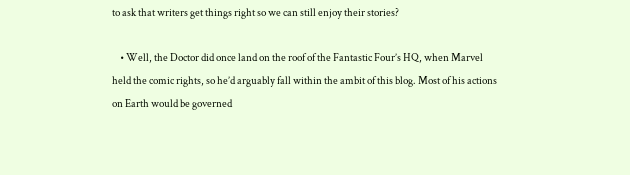to ask that writers get things right so we can still enjoy their stories?

    • Well, the Doctor did once land on the roof of the Fantastic Four’s HQ, when Marvel held the comic rights, so he’d arguably fall within the ambit of this blog. Most of his actions on Earth would be governed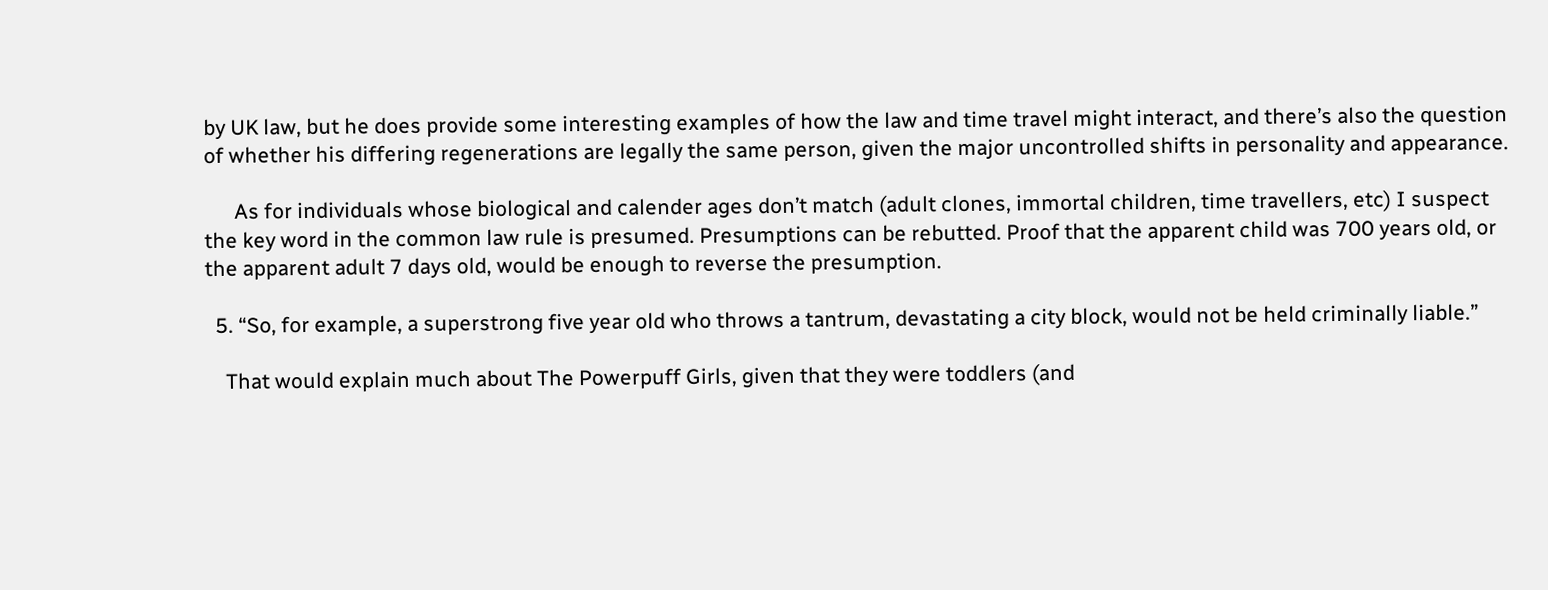by UK law, but he does provide some interesting examples of how the law and time travel might interact, and there’s also the question of whether his differing regenerations are legally the same person, given the major uncontrolled shifts in personality and appearance.

      As for individuals whose biological and calender ages don’t match (adult clones, immortal children, time travellers, etc) I suspect the key word in the common law rule is presumed. Presumptions can be rebutted. Proof that the apparent child was 700 years old, or the apparent adult 7 days old, would be enough to reverse the presumption.

  5. “So, for example, a superstrong five year old who throws a tantrum, devastating a city block, would not be held criminally liable.”

    That would explain much about The Powerpuff Girls, given that they were toddlers (and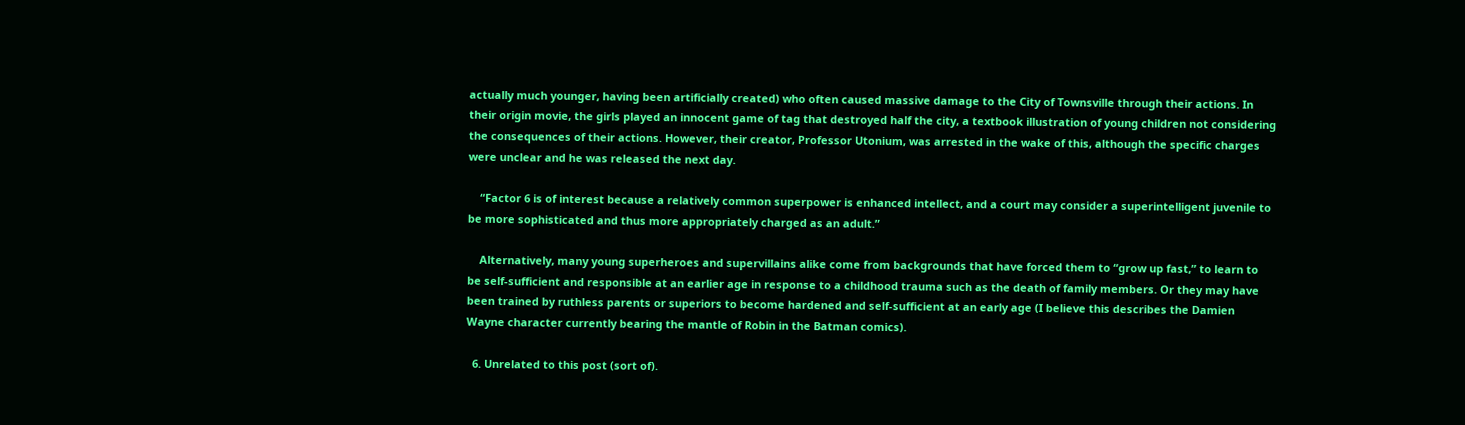actually much younger, having been artificially created) who often caused massive damage to the City of Townsville through their actions. In their origin movie, the girls played an innocent game of tag that destroyed half the city, a textbook illustration of young children not considering the consequences of their actions. However, their creator, Professor Utonium, was arrested in the wake of this, although the specific charges were unclear and he was released the next day.

    “Factor 6 is of interest because a relatively common superpower is enhanced intellect, and a court may consider a superintelligent juvenile to be more sophisticated and thus more appropriately charged as an adult.”

    Alternatively, many young superheroes and supervillains alike come from backgrounds that have forced them to “grow up fast,” to learn to be self-sufficient and responsible at an earlier age in response to a childhood trauma such as the death of family members. Or they may have been trained by ruthless parents or superiors to become hardened and self-sufficient at an early age (I believe this describes the Damien Wayne character currently bearing the mantle of Robin in the Batman comics).

  6. Unrelated to this post (sort of).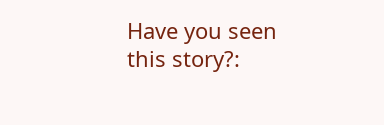Have you seen this story?: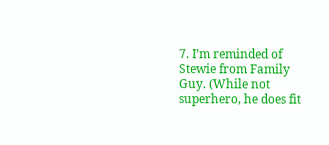7. I’m reminded of Stewie from Family Guy. (While not superhero, he does fit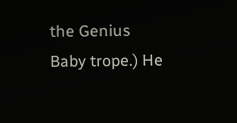the Genius Baby trope.) He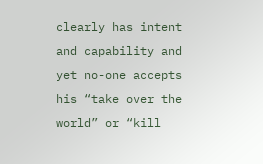clearly has intent and capability and yet no-one accepts his “take over the world” or “kill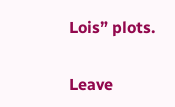Lois” plots.

Leave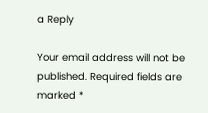a Reply

Your email address will not be published. Required fields are marked *